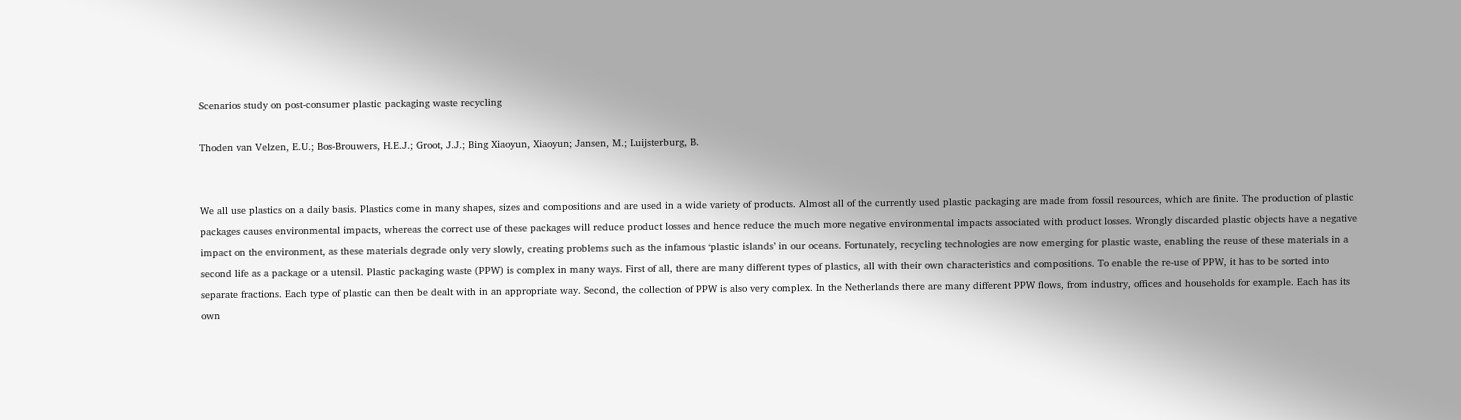Scenarios study on post-consumer plastic packaging waste recycling

Thoden van Velzen, E.U.; Bos-Brouwers, H.E.J.; Groot, J.J.; Bing Xiaoyun, Xiaoyun; Jansen, M.; Luijsterburg, B.


We all use plastics on a daily basis. Plastics come in many shapes, sizes and compositions and are used in a wide variety of products. Almost all of the currently used plastic packaging are made from fossil resources, which are finite. The production of plastic packages causes environmental impacts, whereas the correct use of these packages will reduce product losses and hence reduce the much more negative environmental impacts associated with product losses. Wrongly discarded plastic objects have a negative impact on the environment, as these materials degrade only very slowly, creating problems such as the infamous ‘plastic islands’ in our oceans. Fortunately, recycling technologies are now emerging for plastic waste, enabling the reuse of these materials in a second life as a package or a utensil. Plastic packaging waste (PPW) is complex in many ways. First of all, there are many different types of plastics, all with their own characteristics and compositions. To enable the re-use of PPW, it has to be sorted into separate fractions. Each type of plastic can then be dealt with in an appropriate way. Second, the collection of PPW is also very complex. In the Netherlands there are many different PPW flows, from industry, offices and households for example. Each has its own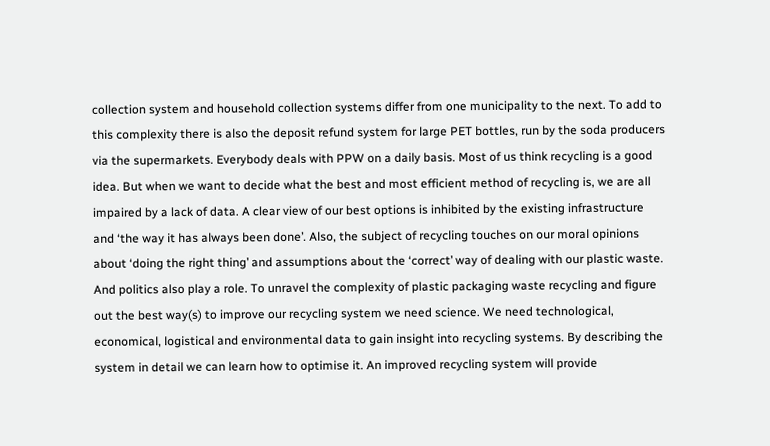collection system and household collection systems differ from one municipality to the next. To add to this complexity there is also the deposit refund system for large PET bottles, run by the soda producers via the supermarkets. Everybody deals with PPW on a daily basis. Most of us think recycling is a good idea. But when we want to decide what the best and most efficient method of recycling is, we are all impaired by a lack of data. A clear view of our best options is inhibited by the existing infrastructure and ‘the way it has always been done’. Also, the subject of recycling touches on our moral opinions about ‘doing the right thing’ and assumptions about the ‘correct’ way of dealing with our plastic waste. And politics also play a role. To unravel the complexity of plastic packaging waste recycling and figure out the best way(s) to improve our recycling system we need science. We need technological, economical, logistical and environmental data to gain insight into recycling systems. By describing the system in detail we can learn how to optimise it. An improved recycling system will provide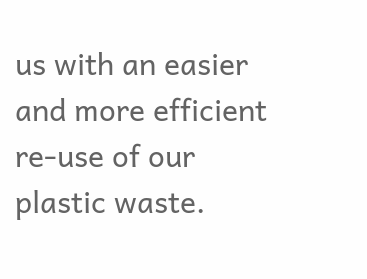us with an easier and more efficient re-use of our plastic waste.